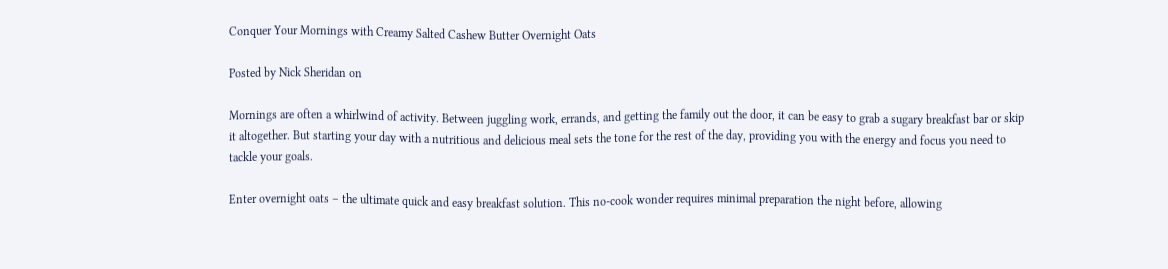Conquer Your Mornings with Creamy Salted Cashew Butter Overnight Oats

Posted by Nick Sheridan on

Mornings are often a whirlwind of activity. Between juggling work, errands, and getting the family out the door, it can be easy to grab a sugary breakfast bar or skip it altogether. But starting your day with a nutritious and delicious meal sets the tone for the rest of the day, providing you with the energy and focus you need to tackle your goals.

Enter overnight oats – the ultimate quick and easy breakfast solution. This no-cook wonder requires minimal preparation the night before, allowing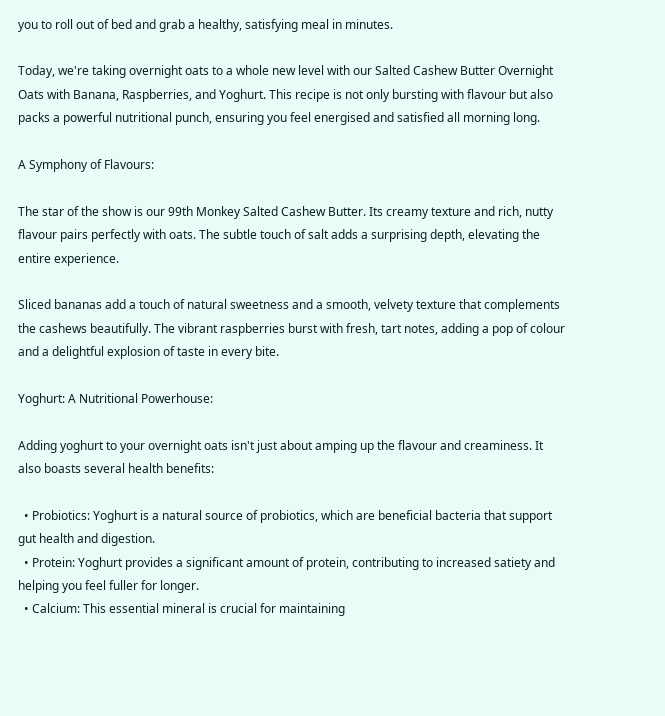you to roll out of bed and grab a healthy, satisfying meal in minutes.

Today, we're taking overnight oats to a whole new level with our Salted Cashew Butter Overnight Oats with Banana, Raspberries, and Yoghurt. This recipe is not only bursting with flavour but also packs a powerful nutritional punch, ensuring you feel energised and satisfied all morning long.

A Symphony of Flavours:

The star of the show is our 99th Monkey Salted Cashew Butter. Its creamy texture and rich, nutty flavour pairs perfectly with oats. The subtle touch of salt adds a surprising depth, elevating the entire experience.

Sliced bananas add a touch of natural sweetness and a smooth, velvety texture that complements the cashews beautifully. The vibrant raspberries burst with fresh, tart notes, adding a pop of colour and a delightful explosion of taste in every bite.

Yoghurt: A Nutritional Powerhouse:

Adding yoghurt to your overnight oats isn't just about amping up the flavour and creaminess. It also boasts several health benefits:

  • Probiotics: Yoghurt is a natural source of probiotics, which are beneficial bacteria that support gut health and digestion.
  • Protein: Yoghurt provides a significant amount of protein, contributing to increased satiety and helping you feel fuller for longer.
  • Calcium: This essential mineral is crucial for maintaining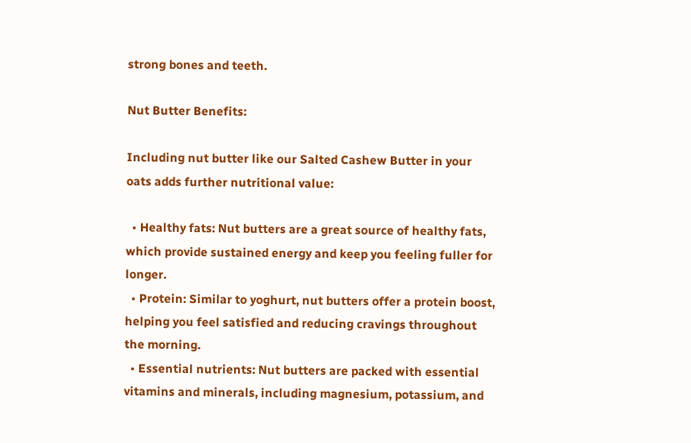strong bones and teeth.

Nut Butter Benefits:

Including nut butter like our Salted Cashew Butter in your oats adds further nutritional value:

  • Healthy fats: Nut butters are a great source of healthy fats, which provide sustained energy and keep you feeling fuller for longer.
  • Protein: Similar to yoghurt, nut butters offer a protein boost, helping you feel satisfied and reducing cravings throughout the morning.
  • Essential nutrients: Nut butters are packed with essential vitamins and minerals, including magnesium, potassium, and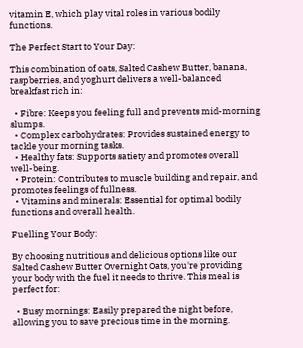vitamin E, which play vital roles in various bodily functions.

The Perfect Start to Your Day:

This combination of oats, Salted Cashew Butter, banana, raspberries, and yoghurt delivers a well-balanced breakfast rich in:

  • Fibre: Keeps you feeling full and prevents mid-morning slumps.
  • Complex carbohydrates: Provides sustained energy to tackle your morning tasks.
  • Healthy fats: Supports satiety and promotes overall well-being.
  • Protein: Contributes to muscle building and repair, and promotes feelings of fullness.
  • Vitamins and minerals: Essential for optimal bodily functions and overall health.

Fuelling Your Body:

By choosing nutritious and delicious options like our Salted Cashew Butter Overnight Oats, you're providing your body with the fuel it needs to thrive. This meal is perfect for:

  • Busy mornings: Easily prepared the night before, allowing you to save precious time in the morning.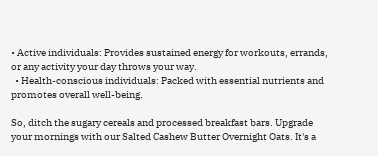• Active individuals: Provides sustained energy for workouts, errands, or any activity your day throws your way.
  • Health-conscious individuals: Packed with essential nutrients and promotes overall well-being.

So, ditch the sugary cereals and processed breakfast bars. Upgrade your mornings with our Salted Cashew Butter Overnight Oats. It's a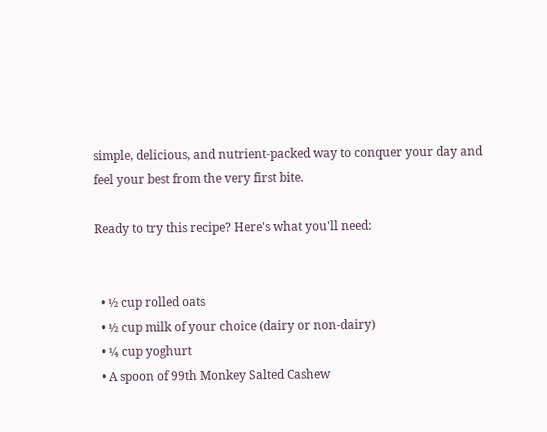simple, delicious, and nutrient-packed way to conquer your day and feel your best from the very first bite.

Ready to try this recipe? Here's what you'll need:


  • ½ cup rolled oats
  • ½ cup milk of your choice (dairy or non-dairy)
  • ¼ cup yoghurt
  • A spoon of 99th Monkey Salted Cashew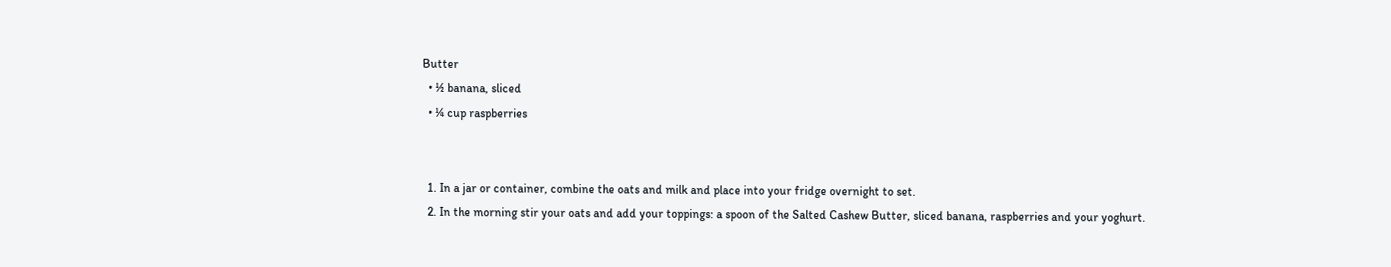Butter
  • ½ banana, sliced
  • ¼ cup raspberries


  1. In a jar or container, combine the oats and milk and place into your fridge overnight to set.
  2. In the morning stir your oats and add your toppings: a spoon of the Salted Cashew Butter, sliced banana, raspberries and your yoghurt.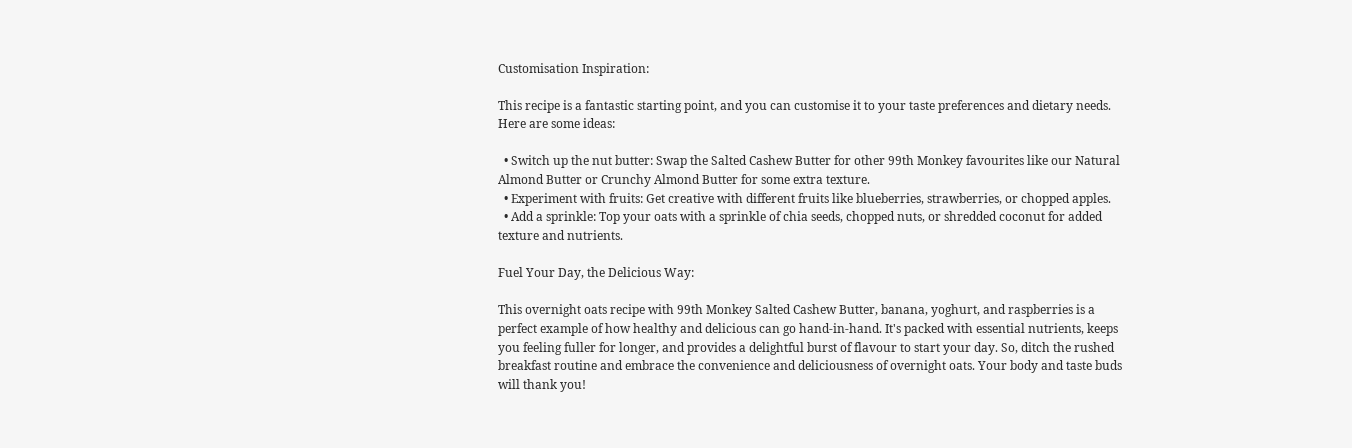Customisation Inspiration:

This recipe is a fantastic starting point, and you can customise it to your taste preferences and dietary needs. Here are some ideas:

  • Switch up the nut butter: Swap the Salted Cashew Butter for other 99th Monkey favourites like our Natural Almond Butter or Crunchy Almond Butter for some extra texture.
  • Experiment with fruits: Get creative with different fruits like blueberries, strawberries, or chopped apples.
  • Add a sprinkle: Top your oats with a sprinkle of chia seeds, chopped nuts, or shredded coconut for added texture and nutrients.

Fuel Your Day, the Delicious Way:

This overnight oats recipe with 99th Monkey Salted Cashew Butter, banana, yoghurt, and raspberries is a perfect example of how healthy and delicious can go hand-in-hand. It's packed with essential nutrients, keeps you feeling fuller for longer, and provides a delightful burst of flavour to start your day. So, ditch the rushed breakfast routine and embrace the convenience and deliciousness of overnight oats. Your body and taste buds will thank you!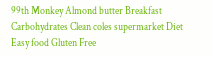99th Monkey Almond butter Breakfast Carbohydrates Clean coles supermarket Diet Easy food Gluten Free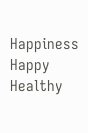Happiness Happy Healthy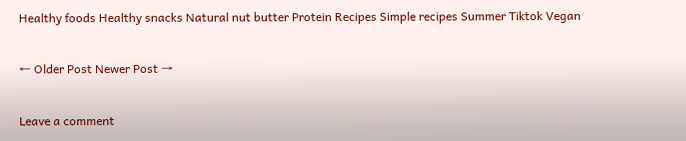Healthy foods Healthy snacks Natural nut butter Protein Recipes Simple recipes Summer Tiktok Vegan

← Older Post Newer Post →

Leave a comment